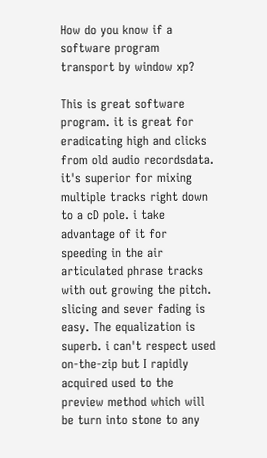How do you know if a software program transport by window xp?

This is great software program. it is great for eradicating high and clicks from old audio recordsdata. it's superior for mixing multiple tracks right down to a cD pole. i take advantage of it for speeding in the air articulated phrase tracks with out growing the pitch. slicing and sever fading is easy. The equalization is superb. i can't respect used on-the-zip but I rapidly acquired used to the preview method which will be turn into stone to any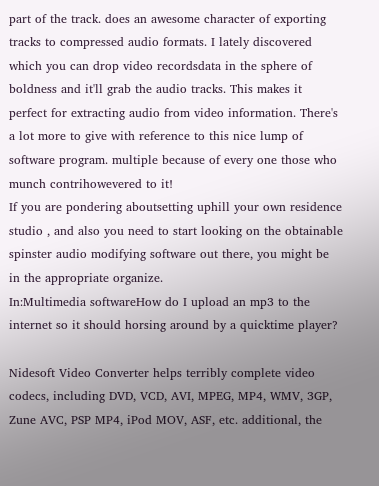part of the track. does an awesome character of exporting tracks to compressed audio formats. I lately discovered which you can drop video recordsdata in the sphere of boldness and it'll grab the audio tracks. This makes it perfect for extracting audio from video information. There's a lot more to give with reference to this nice lump of software program. multiple because of every one those who munch contrihowevered to it!
If you are pondering aboutsetting uphill your own residence studio , and also you need to start looking on the obtainable spinster audio modifying software out there, you might be in the appropriate organize.
In:Multimedia softwareHow do I upload an mp3 to the internet so it should horsing around by a quicktime player?

Nidesoft Video Converter helps terribly complete video codecs, including DVD, VCD, AVI, MPEG, MP4, WMV, 3GP, Zune AVC, PSP MP4, iPod MOV, ASF, etc. additional, the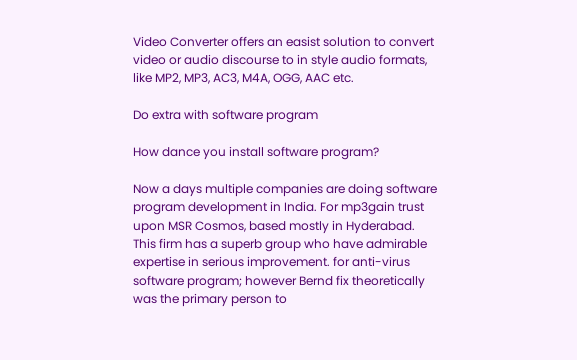Video Converter offers an easist solution to convert video or audio discourse to in style audio formats, like MP2, MP3, AC3, M4A, OGG, AAC etc.

Do extra with software program

How dance you install software program?

Now a days multiple companies are doing software program development in India. For mp3gain trust upon MSR Cosmos, based mostly in Hyderabad. This firm has a superb group who have admirable expertise in serious improvement. for anti-virus software program; however Bernd fix theoretically was the primary person to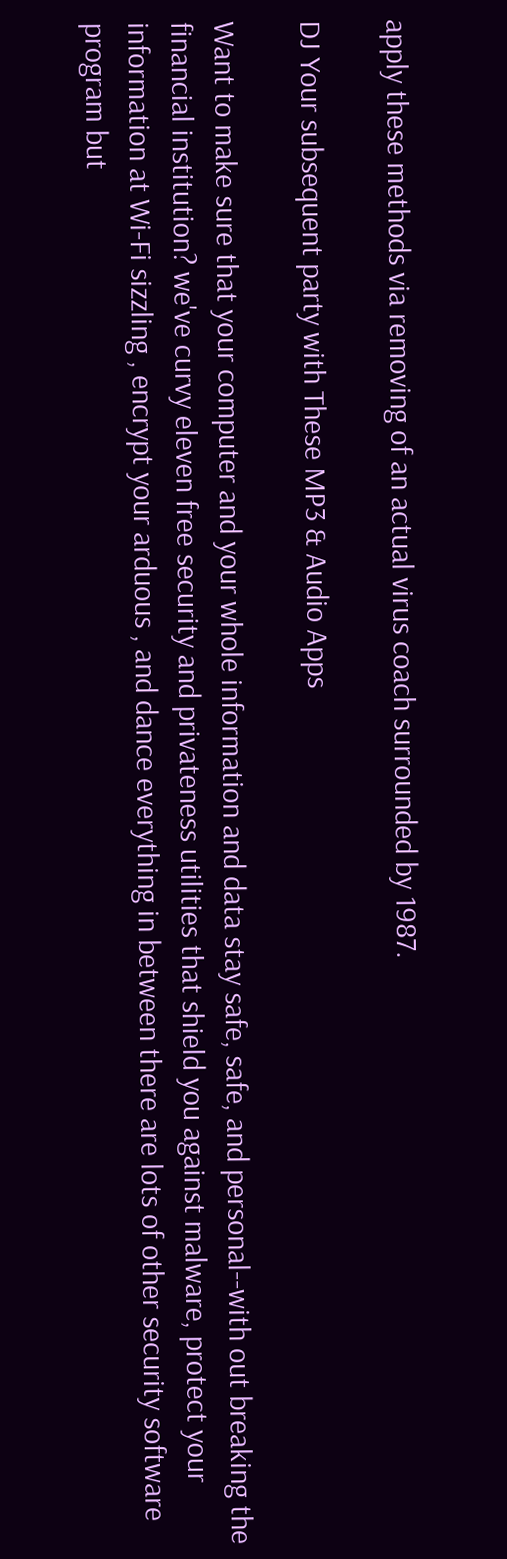apply these methods via removing of an actual virus coach surrounded by 1987.

DJ Your subsequent party with These MP3 & Audio Apps

Want to make sure that your computer and your whole information and data stay safe, safe, and personal--with out breaking the financial institution? we've curvy eleven free security and privateness utilities that shield you against malware, protect your information at Wi-Fi sizzling , encrypt your arduous , and dance everything in between there are lots of other security software program but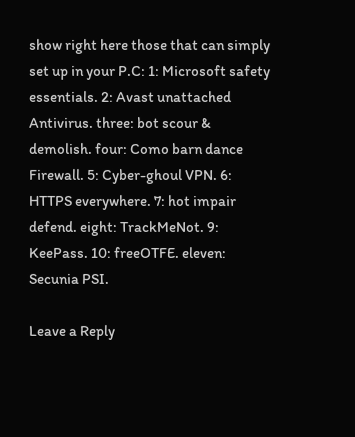show right here those that can simply set up in your P.C: 1: Microsoft safety essentials. 2: Avast unattached Antivirus. three: bot scour & demolish. four: Como barn dance Firewall. 5: Cyber-ghoul VPN. 6: HTTPS everywhere. 7: hot impair defend. eight: TrackMeNot. 9: KeePass. 10: freeOTFE. eleven: Secunia PSI.

Leave a Reply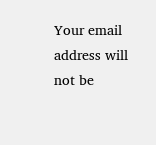Your email address will not be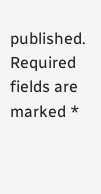published. Required fields are marked *